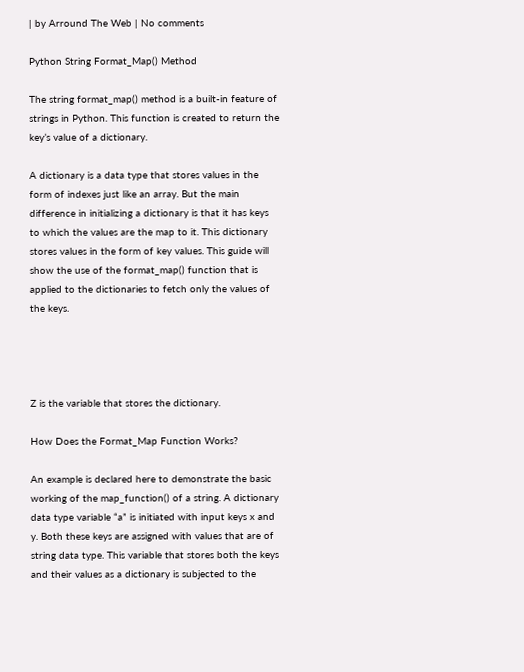| by Arround The Web | No comments

Python String Format_Map() Method

The string format_map() method is a built-in feature of strings in Python. This function is created to return the key’s value of a dictionary.

A dictionary is a data type that stores values in the form of indexes just like an array. But the main difference in initializing a dictionary is that it has keys to which the values are the map to it. This dictionary stores values in the form of key values. This guide will show the use of the format_map() function that is applied to the dictionaries to fetch only the values of the keys.




Z is the variable that stores the dictionary.

How Does the Format_Map Function Works?

An example is declared here to demonstrate the basic working of the map_function() of a string. A dictionary data type variable “a” is initiated with input keys x and y. Both these keys are assigned with values that are of string data type. This variable that stores both the keys and their values as a dictionary is subjected to the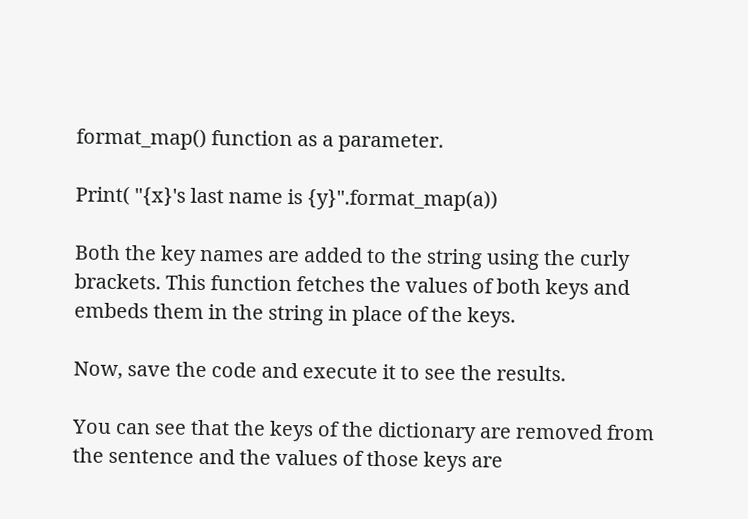format_map() function as a parameter.

Print( "{x}'s last name is {y}".format_map(a))

Both the key names are added to the string using the curly brackets. This function fetches the values of both keys and embeds them in the string in place of the keys.

Now, save the code and execute it to see the results.

You can see that the keys of the dictionary are removed from the sentence and the values of those keys are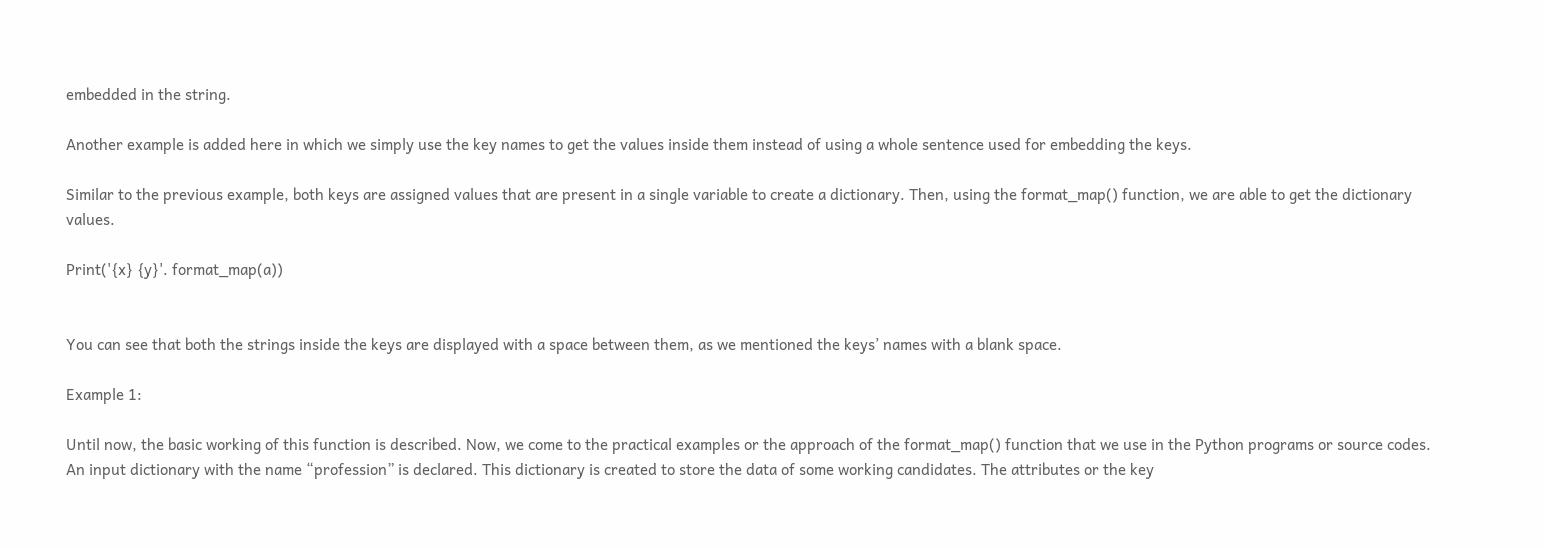embedded in the string.

Another example is added here in which we simply use the key names to get the values inside them instead of using a whole sentence used for embedding the keys.

Similar to the previous example, both keys are assigned values that are present in a single variable to create a dictionary. Then, using the format_map() function, we are able to get the dictionary values.

Print('{x} {y}'. format_map(a))


You can see that both the strings inside the keys are displayed with a space between them, as we mentioned the keys’ names with a blank space.

Example 1:

Until now, the basic working of this function is described. Now, we come to the practical examples or the approach of the format_map() function that we use in the Python programs or source codes. An input dictionary with the name “profession” is declared. This dictionary is created to store the data of some working candidates. The attributes or the key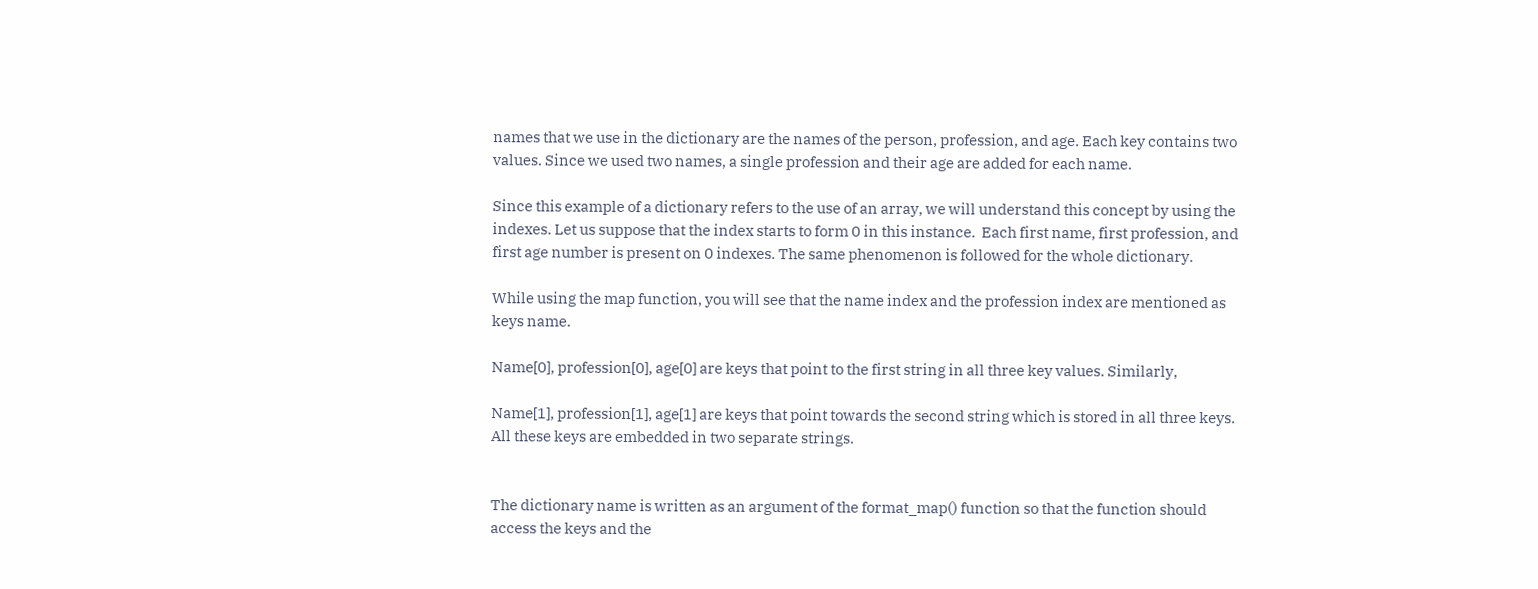names that we use in the dictionary are the names of the person, profession, and age. Each key contains two values. Since we used two names, a single profession and their age are added for each name.

Since this example of a dictionary refers to the use of an array, we will understand this concept by using the indexes. Let us suppose that the index starts to form 0 in this instance.  Each first name, first profession, and first age number is present on 0 indexes. The same phenomenon is followed for the whole dictionary.

While using the map function, you will see that the name index and the profession index are mentioned as keys name.

Name[0], profession[0], age[0] are keys that point to the first string in all three key values. Similarly,

Name[1], profession[1], age[1] are keys that point towards the second string which is stored in all three keys.  All these keys are embedded in two separate strings.


The dictionary name is written as an argument of the format_map() function so that the function should access the keys and the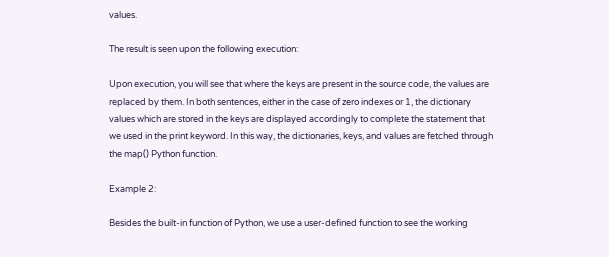values.

The result is seen upon the following execution:

Upon execution, you will see that where the keys are present in the source code, the values are replaced by them. In both sentences, either in the case of zero indexes or 1, the dictionary values which are stored in the keys are displayed accordingly to complete the statement that we used in the print keyword. In this way, the dictionaries, keys, and values are fetched through the map() Python function.

Example 2:

Besides the built-in function of Python, we use a user-defined function to see the working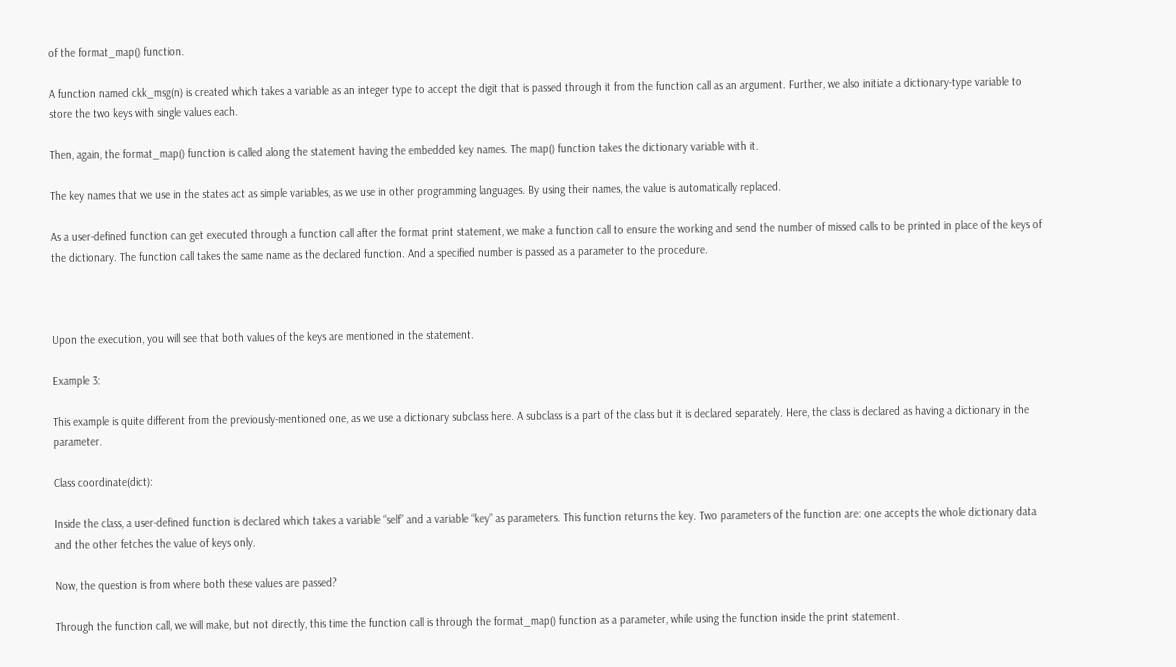of the format_map() function.

A function named ckk_msg(n) is created which takes a variable as an integer type to accept the digit that is passed through it from the function call as an argument. Further, we also initiate a dictionary-type variable to store the two keys with single values each.

Then, again, the format_map() function is called along the statement having the embedded key names. The map() function takes the dictionary variable with it.

The key names that we use in the states act as simple variables, as we use in other programming languages. By using their names, the value is automatically replaced.

As a user-defined function can get executed through a function call after the format print statement, we make a function call to ensure the working and send the number of missed calls to be printed in place of the keys of the dictionary. The function call takes the same name as the declared function. And a specified number is passed as a parameter to the procedure.



Upon the execution, you will see that both values of the keys are mentioned in the statement.

Example 3:

This example is quite different from the previously-mentioned one, as we use a dictionary subclass here. A subclass is a part of the class but it is declared separately. Here, the class is declared as having a dictionary in the parameter.

Class coordinate(dict):

Inside the class, a user-defined function is declared which takes a variable “self” and a variable “key” as parameters. This function returns the key. Two parameters of the function are: one accepts the whole dictionary data and the other fetches the value of keys only.

Now, the question is from where both these values are passed?

Through the function call, we will make, but not directly, this time the function call is through the format_map() function as a parameter, while using the function inside the print statement.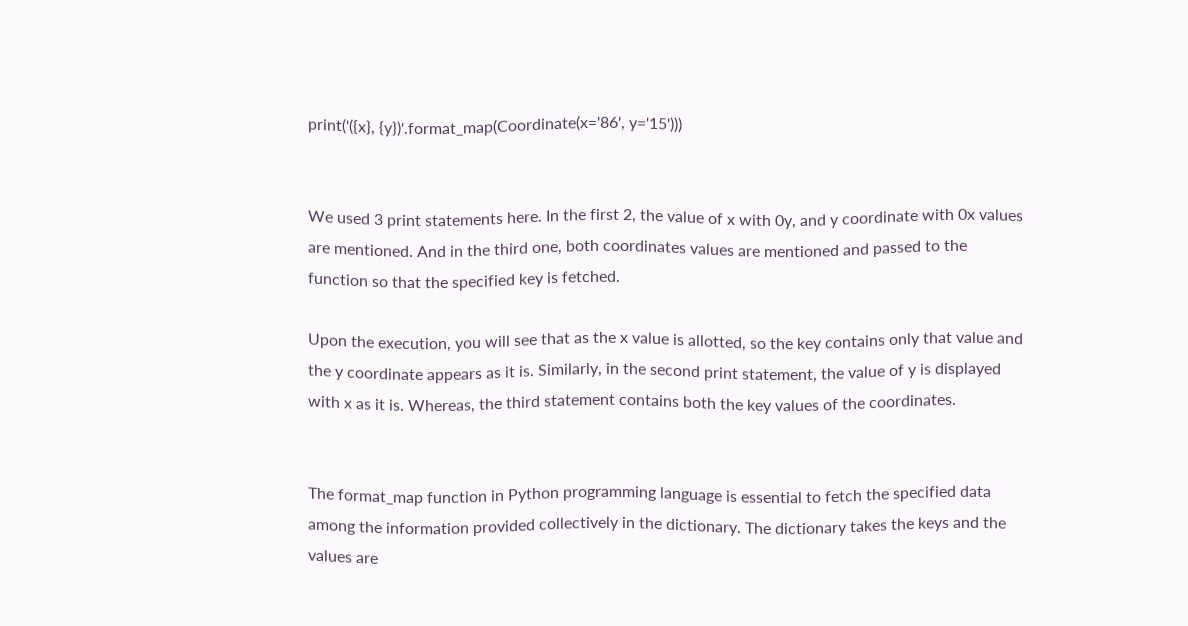print('({x}, {y})'.format_map(Coordinate(x='86', y='15')))


We used 3 print statements here. In the first 2, the value of x with 0y, and y coordinate with 0x values are mentioned. And in the third one, both coordinates values are mentioned and passed to the function so that the specified key is fetched.

Upon the execution, you will see that as the x value is allotted, so the key contains only that value and the y coordinate appears as it is. Similarly, in the second print statement, the value of y is displayed with x as it is. Whereas, the third statement contains both the key values of the coordinates.


The format_map function in Python programming language is essential to fetch the specified data among the information provided collectively in the dictionary. The dictionary takes the keys and the values are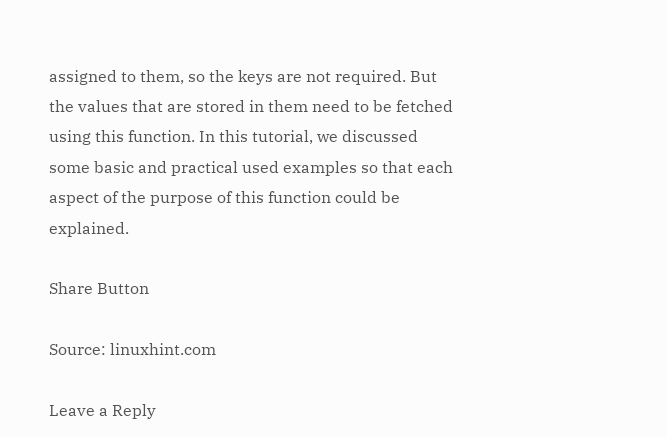assigned to them, so the keys are not required. But the values that are stored in them need to be fetched using this function. In this tutorial, we discussed some basic and practical used examples so that each aspect of the purpose of this function could be explained.

Share Button

Source: linuxhint.com

Leave a Reply